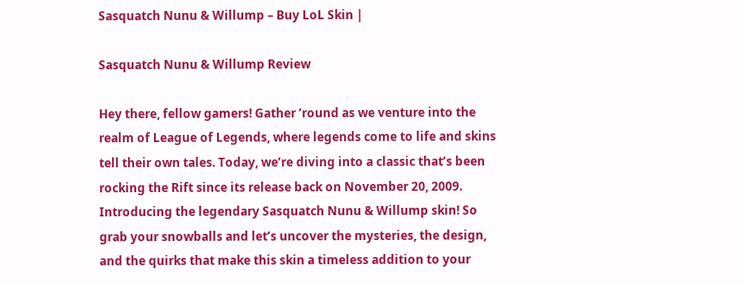Sasquatch Nunu & Willump – Buy LoL Skin |

Sasquatch Nunu & Willump Review

Hey there, fellow gamers! Gather ’round as we venture into the realm of League of Legends, where legends come to life and skins tell their own tales. Today, we’re diving into a classic that’s been rocking the Rift since its release back on November 20, 2009. Introducing the legendary Sasquatch Nunu & Willump skin! So grab your snowballs and let’s uncover the mysteries, the design, and the quirks that make this skin a timeless addition to your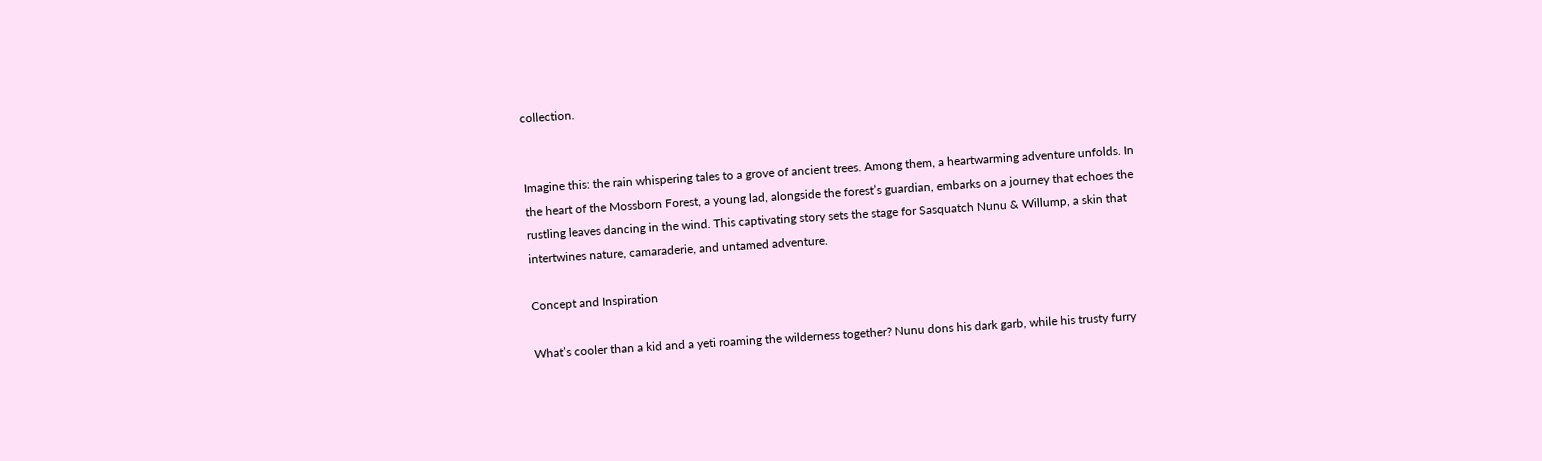collection.


Imagine this: the rain whispering tales to a grove of ancient trees. Among them, a heartwarming adventure unfolds. In the heart of the Mossborn Forest, a young lad, alongside the forest’s guardian, embarks on a journey that echoes the rustling leaves dancing in the wind. This captivating story sets the stage for Sasquatch Nunu & Willump, a skin that intertwines nature, camaraderie, and untamed adventure.

Concept and Inspiration

What’s cooler than a kid and a yeti roaming the wilderness together? Nunu dons his dark garb, while his trusty furry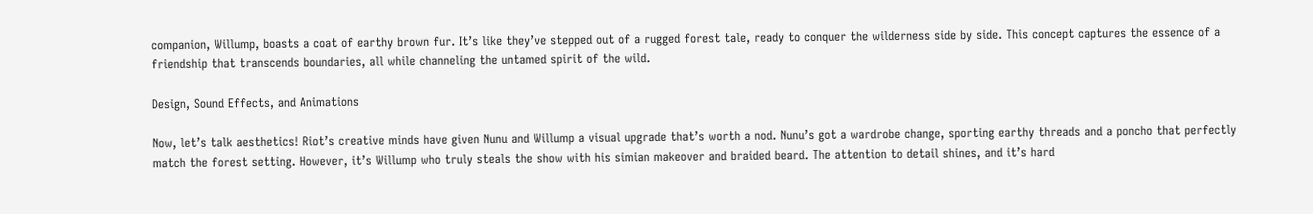companion, Willump, boasts a coat of earthy brown fur. It’s like they’ve stepped out of a rugged forest tale, ready to conquer the wilderness side by side. This concept captures the essence of a friendship that transcends boundaries, all while channeling the untamed spirit of the wild.

Design, Sound Effects, and Animations

Now, let’s talk aesthetics! Riot’s creative minds have given Nunu and Willump a visual upgrade that’s worth a nod. Nunu’s got a wardrobe change, sporting earthy threads and a poncho that perfectly match the forest setting. However, it’s Willump who truly steals the show with his simian makeover and braided beard. The attention to detail shines, and it’s hard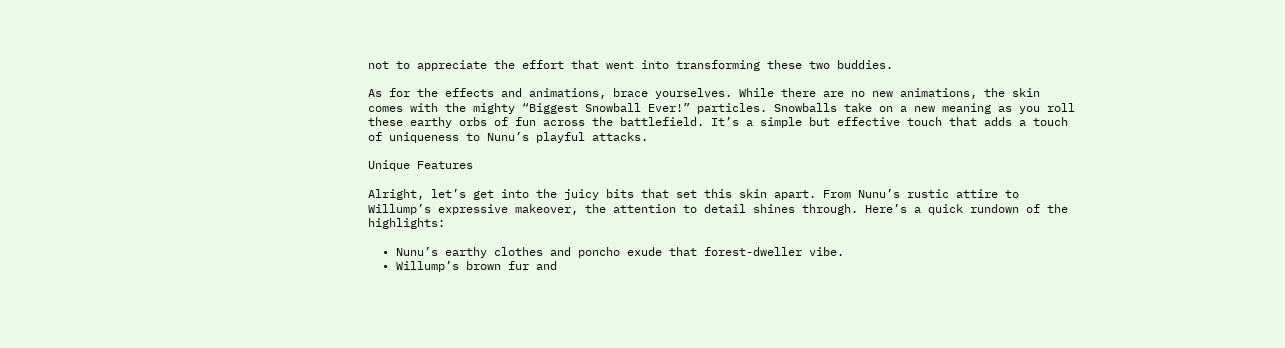not to appreciate the effort that went into transforming these two buddies.

As for the effects and animations, brace yourselves. While there are no new animations, the skin comes with the mighty “Biggest Snowball Ever!” particles. Snowballs take on a new meaning as you roll these earthy orbs of fun across the battlefield. It’s a simple but effective touch that adds a touch of uniqueness to Nunu’s playful attacks.

Unique Features

Alright, let’s get into the juicy bits that set this skin apart. From Nunu’s rustic attire to Willump’s expressive makeover, the attention to detail shines through. Here’s a quick rundown of the highlights:

  • Nunu’s earthy clothes and poncho exude that forest-dweller vibe.
  • Willump’s brown fur and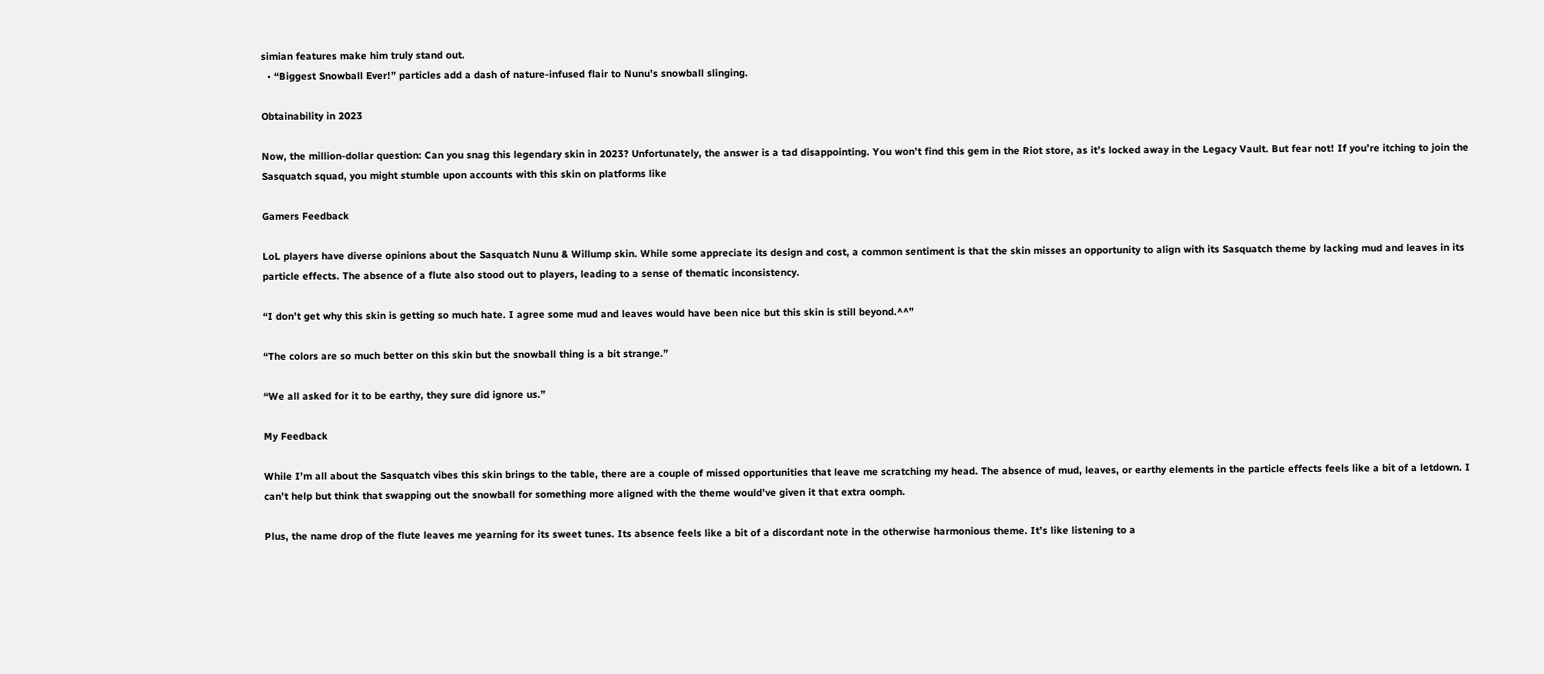simian features make him truly stand out.
  • “Biggest Snowball Ever!” particles add a dash of nature-infused flair to Nunu’s snowball slinging.

Obtainability in 2023

Now, the million-dollar question: Can you snag this legendary skin in 2023? Unfortunately, the answer is a tad disappointing. You won’t find this gem in the Riot store, as it’s locked away in the Legacy Vault. But fear not! If you’re itching to join the Sasquatch squad, you might stumble upon accounts with this skin on platforms like

Gamers Feedback

LoL players have diverse opinions about the Sasquatch Nunu & Willump skin. While some appreciate its design and cost, a common sentiment is that the skin misses an opportunity to align with its Sasquatch theme by lacking mud and leaves in its particle effects. The absence of a flute also stood out to players, leading to a sense of thematic inconsistency.

“I don’t get why this skin is getting so much hate. I agree some mud and leaves would have been nice but this skin is still beyond.^^”

“The colors are so much better on this skin but the snowball thing is a bit strange.”

“We all asked for it to be earthy, they sure did ignore us.”

My Feedback

While I’m all about the Sasquatch vibes this skin brings to the table, there are a couple of missed opportunities that leave me scratching my head. The absence of mud, leaves, or earthy elements in the particle effects feels like a bit of a letdown. I can’t help but think that swapping out the snowball for something more aligned with the theme would’ve given it that extra oomph.

Plus, the name drop of the flute leaves me yearning for its sweet tunes. Its absence feels like a bit of a discordant note in the otherwise harmonious theme. It’s like listening to a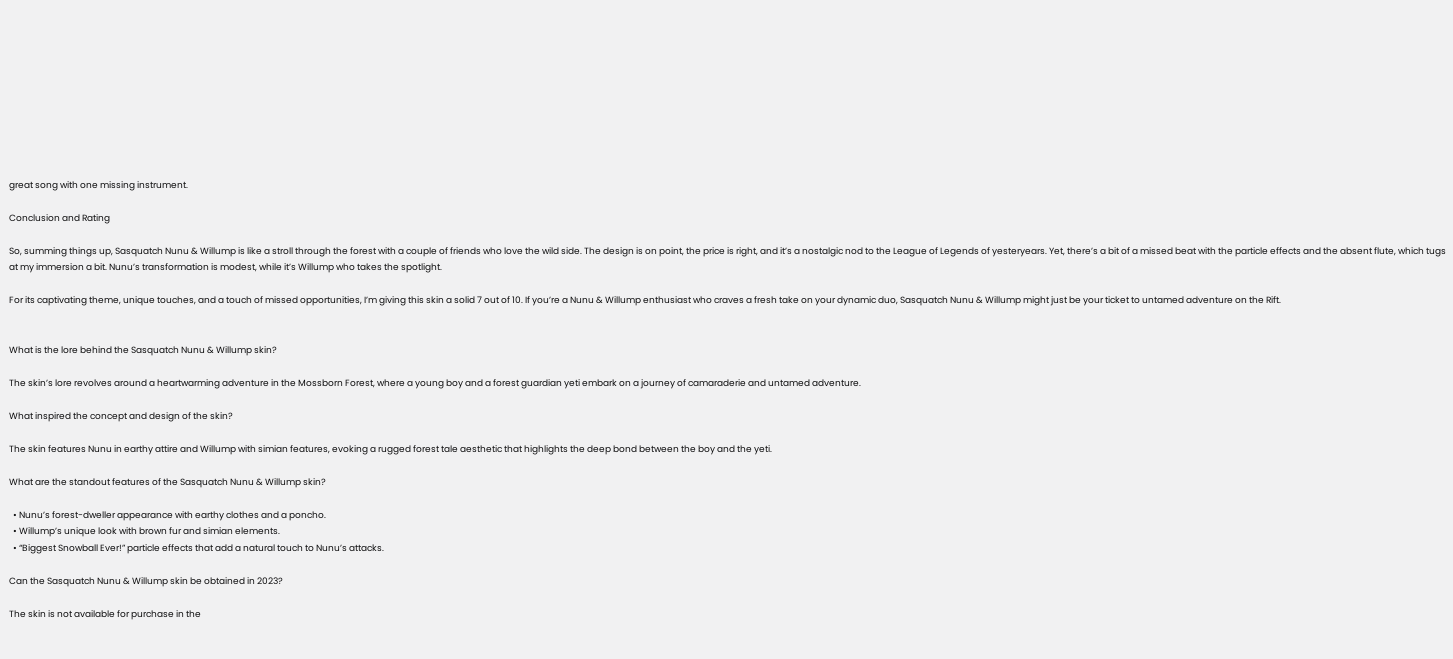great song with one missing instrument.

Conclusion and Rating

So, summing things up, Sasquatch Nunu & Willump is like a stroll through the forest with a couple of friends who love the wild side. The design is on point, the price is right, and it’s a nostalgic nod to the League of Legends of yesteryears. Yet, there’s a bit of a missed beat with the particle effects and the absent flute, which tugs at my immersion a bit. Nunu’s transformation is modest, while it’s Willump who takes the spotlight.

For its captivating theme, unique touches, and a touch of missed opportunities, I’m giving this skin a solid 7 out of 10. If you’re a Nunu & Willump enthusiast who craves a fresh take on your dynamic duo, Sasquatch Nunu & Willump might just be your ticket to untamed adventure on the Rift.


What is the lore behind the Sasquatch Nunu & Willump skin?

The skin’s lore revolves around a heartwarming adventure in the Mossborn Forest, where a young boy and a forest guardian yeti embark on a journey of camaraderie and untamed adventure.

What inspired the concept and design of the skin?

The skin features Nunu in earthy attire and Willump with simian features, evoking a rugged forest tale aesthetic that highlights the deep bond between the boy and the yeti.

What are the standout features of the Sasquatch Nunu & Willump skin?

  • Nunu’s forest-dweller appearance with earthy clothes and a poncho.
  • Willump’s unique look with brown fur and simian elements.
  • “Biggest Snowball Ever!” particle effects that add a natural touch to Nunu’s attacks.

Can the Sasquatch Nunu & Willump skin be obtained in 2023?

The skin is not available for purchase in the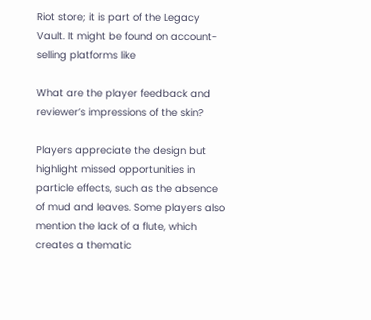Riot store; it is part of the Legacy Vault. It might be found on account-selling platforms like

What are the player feedback and reviewer’s impressions of the skin?

Players appreciate the design but highlight missed opportunities in particle effects, such as the absence of mud and leaves. Some players also mention the lack of a flute, which creates a thematic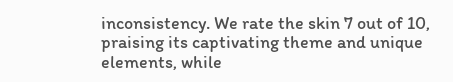inconsistency. We rate the skin 7 out of 10, praising its captivating theme and unique elements, while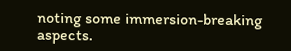noting some immersion-breaking aspects.